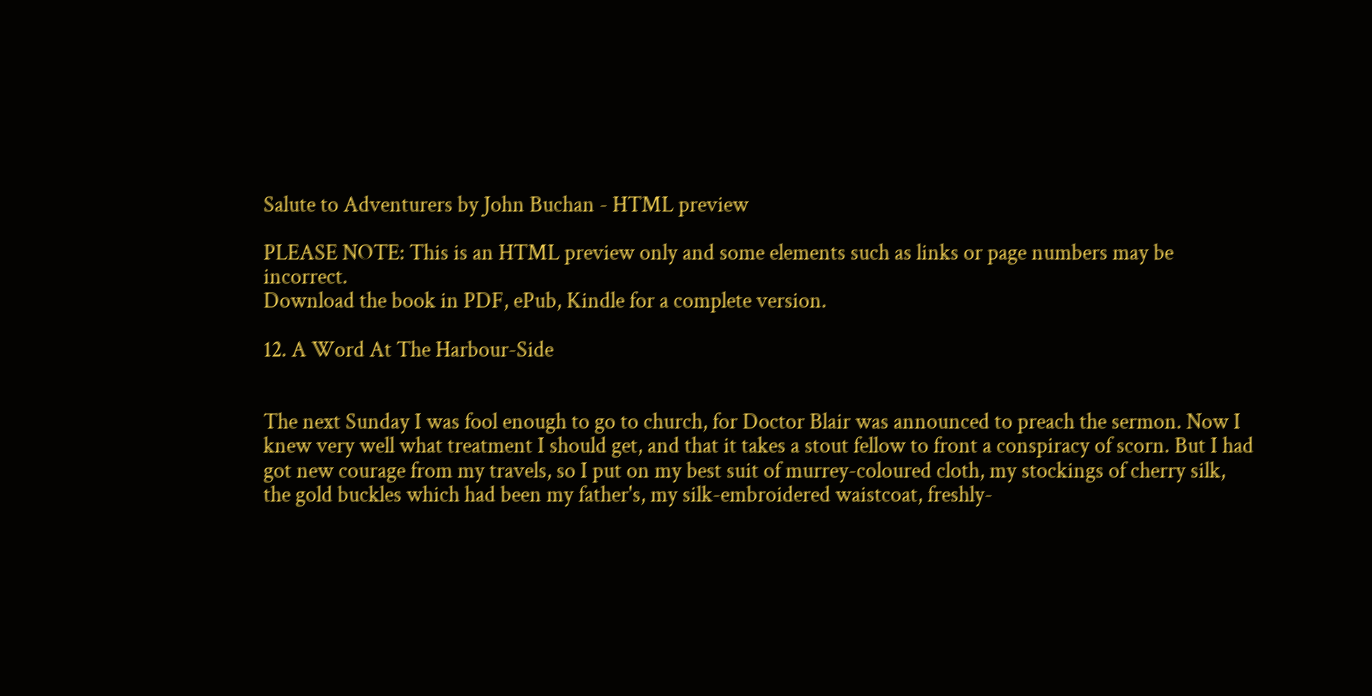Salute to Adventurers by John Buchan - HTML preview

PLEASE NOTE: This is an HTML preview only and some elements such as links or page numbers may be incorrect.
Download the book in PDF, ePub, Kindle for a complete version.

12. A Word At The Harbour-Side


The next Sunday I was fool enough to go to church, for Doctor Blair was announced to preach the sermon. Now I knew very well what treatment I should get, and that it takes a stout fellow to front a conspiracy of scorn. But I had got new courage from my travels, so I put on my best suit of murrey-coloured cloth, my stockings of cherry silk, the gold buckles which had been my father's, my silk-embroidered waistcoat, freshly-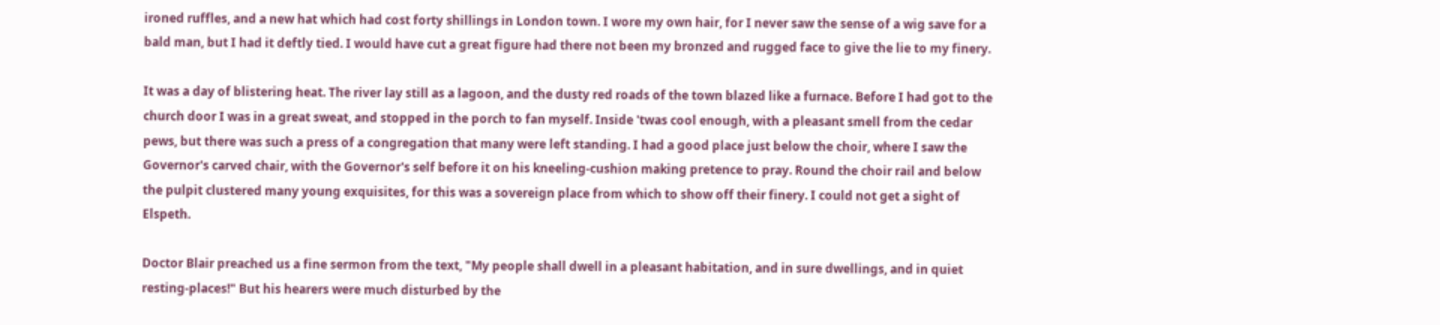ironed ruffles, and a new hat which had cost forty shillings in London town. I wore my own hair, for I never saw the sense of a wig save for a bald man, but I had it deftly tied. I would have cut a great figure had there not been my bronzed and rugged face to give the lie to my finery.

It was a day of blistering heat. The river lay still as a lagoon, and the dusty red roads of the town blazed like a furnace. Before I had got to the church door I was in a great sweat, and stopped in the porch to fan myself. Inside 'twas cool enough, with a pleasant smell from the cedar pews, but there was such a press of a congregation that many were left standing. I had a good place just below the choir, where I saw the Governor's carved chair, with the Governor's self before it on his kneeling-cushion making pretence to pray. Round the choir rail and below the pulpit clustered many young exquisites, for this was a sovereign place from which to show off their finery. I could not get a sight of Elspeth.

Doctor Blair preached us a fine sermon from the text, "My people shall dwell in a pleasant habitation, and in sure dwellings, and in quiet resting-places!" But his hearers were much disturbed by the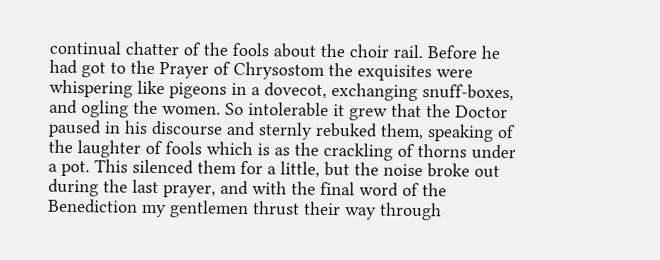continual chatter of the fools about the choir rail. Before he had got to the Prayer of Chrysostom the exquisites were whispering like pigeons in a dovecot, exchanging snuff-boxes, and ogling the women. So intolerable it grew that the Doctor paused in his discourse and sternly rebuked them, speaking of the laughter of fools which is as the crackling of thorns under a pot. This silenced them for a little, but the noise broke out during the last prayer, and with the final word of the Benediction my gentlemen thrust their way through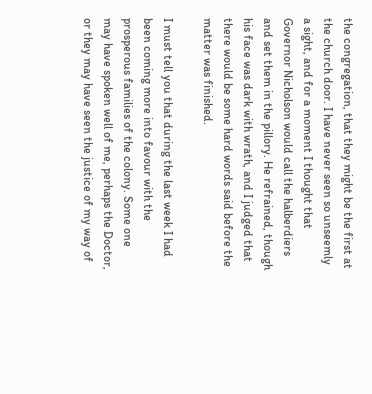the congregation, that they might be the first at the church door. I have never seen so unseemly a sight, and for a moment I thought that Governor Nicholson would call the halberdiers and set them in the pillory. He refrained, though his face was dark with wrath, and I judged that there would be some hard words said before the matter was finished.

I must tell you that during the last week I had been coming more into favour with the prosperous families of the colony. Some one may have spoken well of me, perhaps the Doctor, or they may have seen the justice of my way of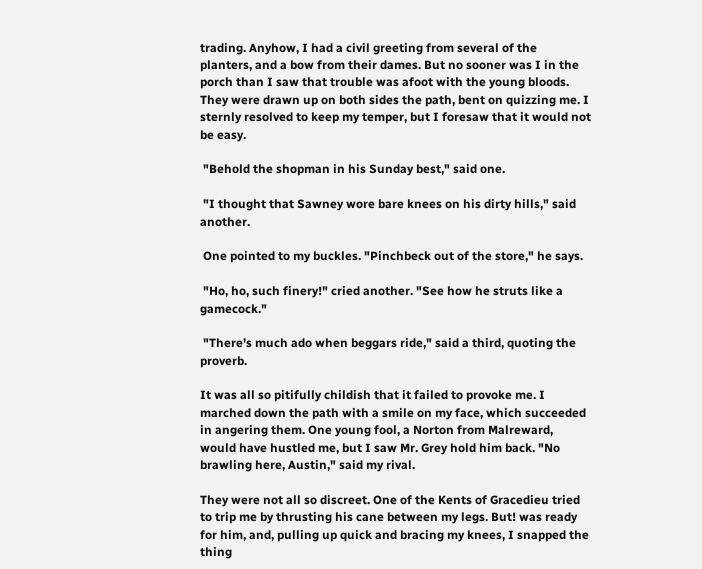trading. Anyhow, I had a civil greeting from several of the planters, and a bow from their dames. But no sooner was I in the porch than I saw that trouble was afoot with the young bloods. They were drawn up on both sides the path, bent on quizzing me. I sternly resolved to keep my temper, but I foresaw that it would not be easy.

 "Behold the shopman in his Sunday best," said one.

 "I thought that Sawney wore bare knees on his dirty hills," said another.

 One pointed to my buckles. "Pinchbeck out of the store," he says.

 "Ho, ho, such finery!" cried another. "See how he struts like a gamecock."

 "There's much ado when beggars ride," said a third, quoting the proverb.

It was all so pitifully childish that it failed to provoke me. I marched down the path with a smile on my face, which succeeded in angering them. One young fool, a Norton from Malreward, would have hustled me, but I saw Mr. Grey hold him back. "No brawling here, Austin," said my rival.

They were not all so discreet. One of the Kents of Gracedieu tried to trip me by thrusting his cane between my legs. But! was ready for him, and, pulling up quick and bracing my knees, I snapped the thing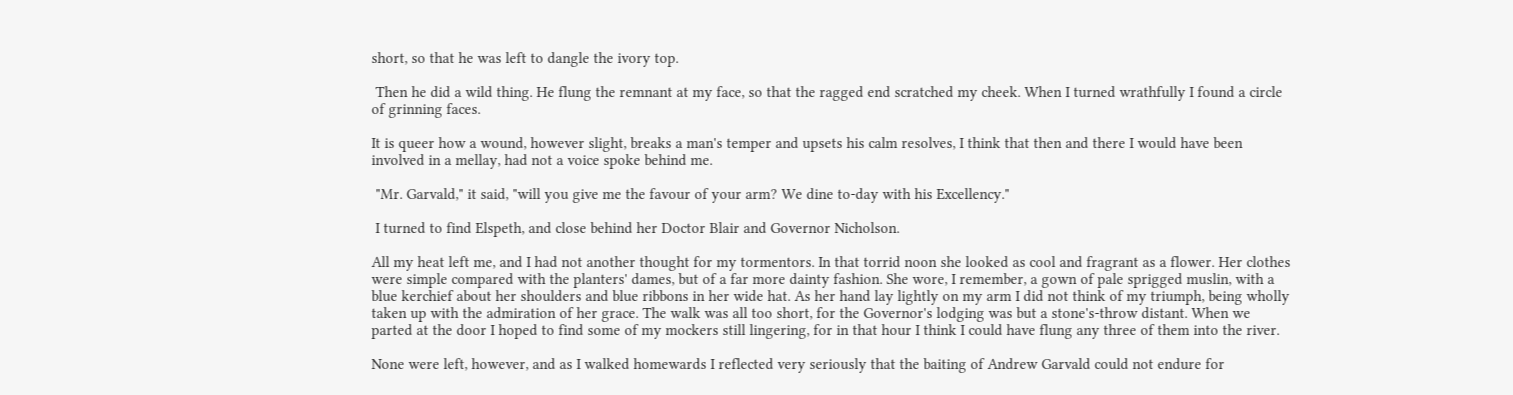short, so that he was left to dangle the ivory top.

 Then he did a wild thing. He flung the remnant at my face, so that the ragged end scratched my cheek. When I turned wrathfully I found a circle of grinning faces.

It is queer how a wound, however slight, breaks a man's temper and upsets his calm resolves, I think that then and there I would have been involved in a mellay, had not a voice spoke behind me.

 "Mr. Garvald," it said, "will you give me the favour of your arm? We dine to-day with his Excellency."

 I turned to find Elspeth, and close behind her Doctor Blair and Governor Nicholson.

All my heat left me, and I had not another thought for my tormentors. In that torrid noon she looked as cool and fragrant as a flower. Her clothes were simple compared with the planters' dames, but of a far more dainty fashion. She wore, I remember, a gown of pale sprigged muslin, with a blue kerchief about her shoulders and blue ribbons in her wide hat. As her hand lay lightly on my arm I did not think of my triumph, being wholly taken up with the admiration of her grace. The walk was all too short, for the Governor's lodging was but a stone's-throw distant. When we parted at the door I hoped to find some of my mockers still lingering, for in that hour I think I could have flung any three of them into the river.

None were left, however, and as I walked homewards I reflected very seriously that the baiting of Andrew Garvald could not endure for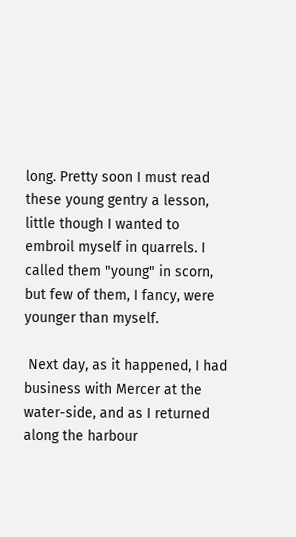long. Pretty soon I must read these young gentry a lesson, little though I wanted to embroil myself in quarrels. I called them "young" in scorn, but few of them, I fancy, were younger than myself.

 Next day, as it happened, I had business with Mercer at the water-side, and as I returned along the harbour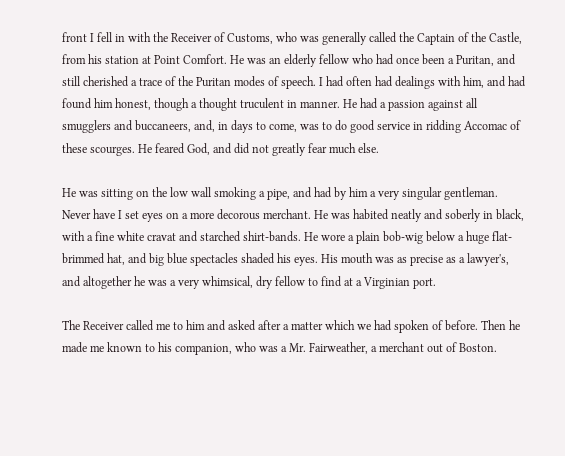front I fell in with the Receiver of Customs, who was generally called the Captain of the Castle, from his station at Point Comfort. He was an elderly fellow who had once been a Puritan, and still cherished a trace of the Puritan modes of speech. I had often had dealings with him, and had found him honest, though a thought truculent in manner. He had a passion against all smugglers and buccaneers, and, in days to come, was to do good service in ridding Accomac of these scourges. He feared God, and did not greatly fear much else.

He was sitting on the low wall smoking a pipe, and had by him a very singular gentleman. Never have I set eyes on a more decorous merchant. He was habited neatly and soberly in black, with a fine white cravat and starched shirt-bands. He wore a plain bob-wig below a huge flat-brimmed hat, and big blue spectacles shaded his eyes. His mouth was as precise as a lawyer's, and altogether he was a very whimsical, dry fellow to find at a Virginian port.

The Receiver called me to him and asked after a matter which we had spoken of before. Then he made me known to his companion, who was a Mr. Fairweather, a merchant out of Boston.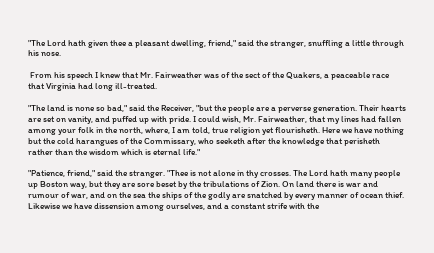"The Lord hath given thee a pleasant dwelling, friend," said the stranger, snuffling a little through his nose.

 From his speech I knew that Mr. Fairweather was of the sect of the Quakers, a peaceable race that Virginia had long ill-treated.

"The land is none so bad," said the Receiver, "but the people are a perverse generation. Their hearts are set on vanity, and puffed up with pride. I could wish, Mr. Fairweather, that my lines had fallen among your folk in the north, where, I am told, true religion yet flourisheth. Here we have nothing but the cold harangues of the Commissary, who seeketh after the knowledge that perisheth rather than the wisdom which is eternal life."

"Patience, friend," said the stranger. "Thee is not alone in thy crosses. The Lord hath many people up Boston way, but they are sore beset by the tribulations of Zion. On land there is war and rumour of war, and on the sea the ships of the godly are snatched by every manner of ocean thief. Likewise we have dissension among ourselves, and a constant strife with the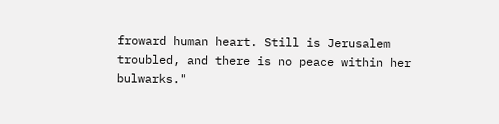froward human heart. Still is Jerusalem troubled, and there is no peace within her bulwarks."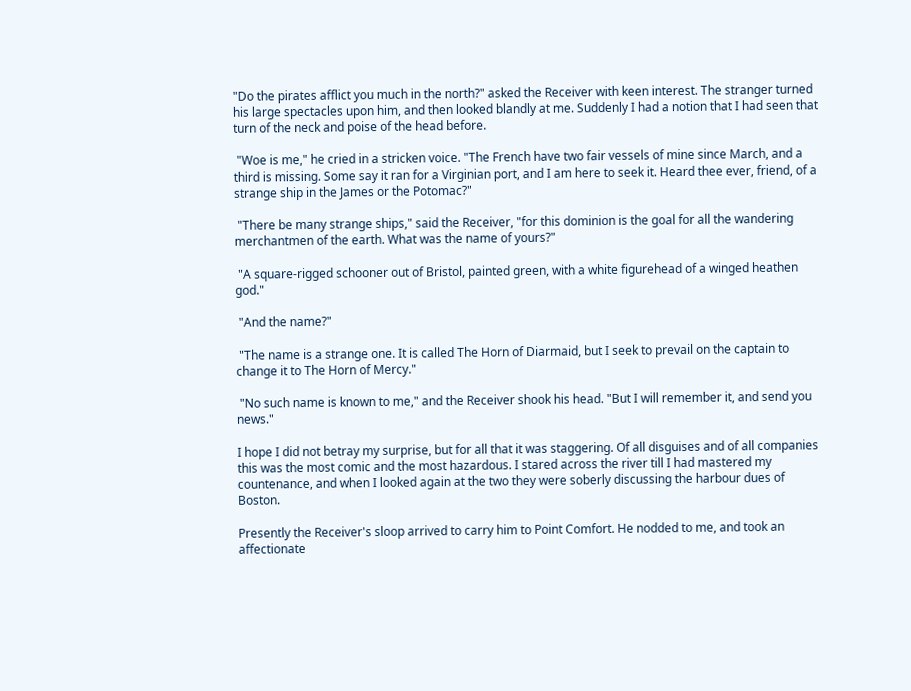"Do the pirates afflict you much in the north?" asked the Receiver with keen interest. The stranger turned his large spectacles upon him, and then looked blandly at me. Suddenly I had a notion that I had seen that turn of the neck and poise of the head before.

 "Woe is me," he cried in a stricken voice. "The French have two fair vessels of mine since March, and a third is missing. Some say it ran for a Virginian port, and I am here to seek it. Heard thee ever, friend, of a strange ship in the James or the Potomac?"

 "There be many strange ships," said the Receiver, "for this dominion is the goal for all the wandering merchantmen of the earth. What was the name of yours?"

 "A square-rigged schooner out of Bristol, painted green, with a white figurehead of a winged heathen god."

 "And the name?"

 "The name is a strange one. It is called The Horn of Diarmaid, but I seek to prevail on the captain to change it to The Horn of Mercy."

 "No such name is known to me," and the Receiver shook his head. "But I will remember it, and send you news."

I hope I did not betray my surprise, but for all that it was staggering. Of all disguises and of all companies this was the most comic and the most hazardous. I stared across the river till I had mastered my countenance, and when I looked again at the two they were soberly discussing the harbour dues of Boston.

Presently the Receiver's sloop arrived to carry him to Point Comfort. He nodded to me, and took an affectionate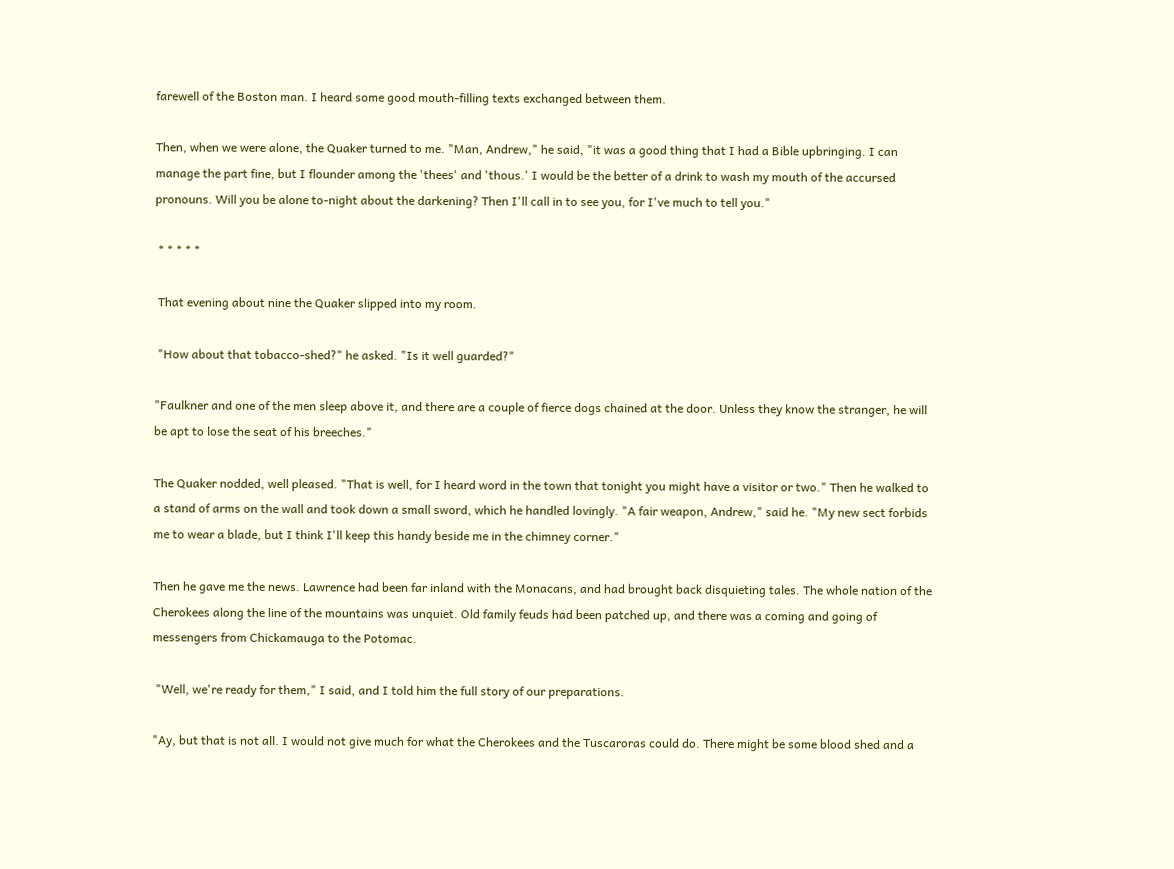farewell of the Boston man. I heard some good mouth-filling texts exchanged between them.

Then, when we were alone, the Quaker turned to me. "Man, Andrew," he said, "it was a good thing that I had a Bible upbringing. I can manage the part fine, but I flounder among the 'thees' and 'thous.' I would be the better of a drink to wash my mouth of the accursed pronouns. Will you be alone to-night about the darkening? Then I'll call in to see you, for I've much to tell you."

 * * * * *

 That evening about nine the Quaker slipped into my room.

 "How about that tobacco-shed?" he asked. "Is it well guarded?"

"Faulkner and one of the men sleep above it, and there are a couple of fierce dogs chained at the door. Unless they know the stranger, he will be apt to lose the seat of his breeches."

The Quaker nodded, well pleased. "That is well, for I heard word in the town that tonight you might have a visitor or two." Then he walked to a stand of arms on the wall and took down a small sword, which he handled lovingly. "A fair weapon, Andrew," said he. "My new sect forbids me to wear a blade, but I think I'll keep this handy beside me in the chimney corner."

Then he gave me the news. Lawrence had been far inland with the Monacans, and had brought back disquieting tales. The whole nation of the Cherokees along the line of the mountains was unquiet. Old family feuds had been patched up, and there was a coming and going of messengers from Chickamauga to the Potomac.

 "Well, we're ready for them," I said, and I told him the full story of our preparations.

"Ay, but that is not all. I would not give much for what the Cherokees and the Tuscaroras could do. There might be some blood shed and a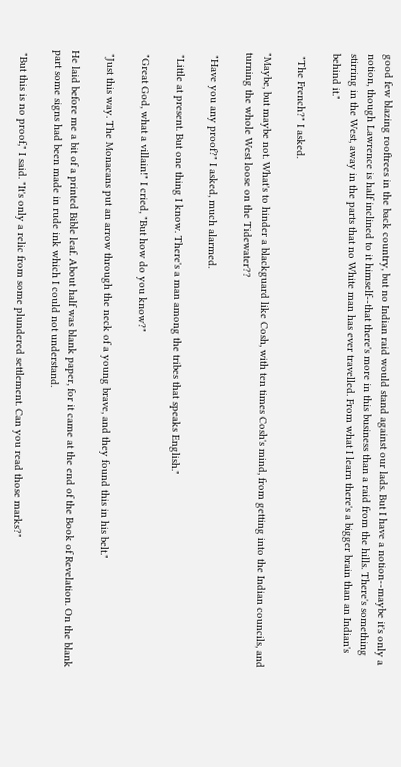good few blazing rooftrees in the back country, but no Indian raid would stand against our lads. But I have a notion--maybe it's only a notion, though Lawrence is half inclined to it himself--that there's more in this business than a raid from the hills. There's something stirring in the West, away in the parts that no White man has ever travelled. From what I learn there's a bigger brain than an Indian's behind it."

 "The French?" I asked.

"Maybe, but maybe not. What's to hinder a blackguard like Cosh, with ten times Cosh's mind, from getting into the Indian councils, and turning the whole West loose on the Tidewater??

 "Have you any proof?" I asked, much alarmed.

 "Little at present. But one thing I know. There's a man among the tribes that speaks English."

 "Great God, what a villain!" I cried, "But how do you know?"

 "Just this way. The Monacans put an arrow through the neck of a young brave, and they found this in his belt."

He laid before me a bit of a printed Bible leaf. About half was blank paper, for it came at the end of the Book of Revelation. On the blank part some signs had been made in rude ink which I could not understand.

 "But this is no proof," I said. "It's only a relic from some plundered settlement. Can you read those marks?"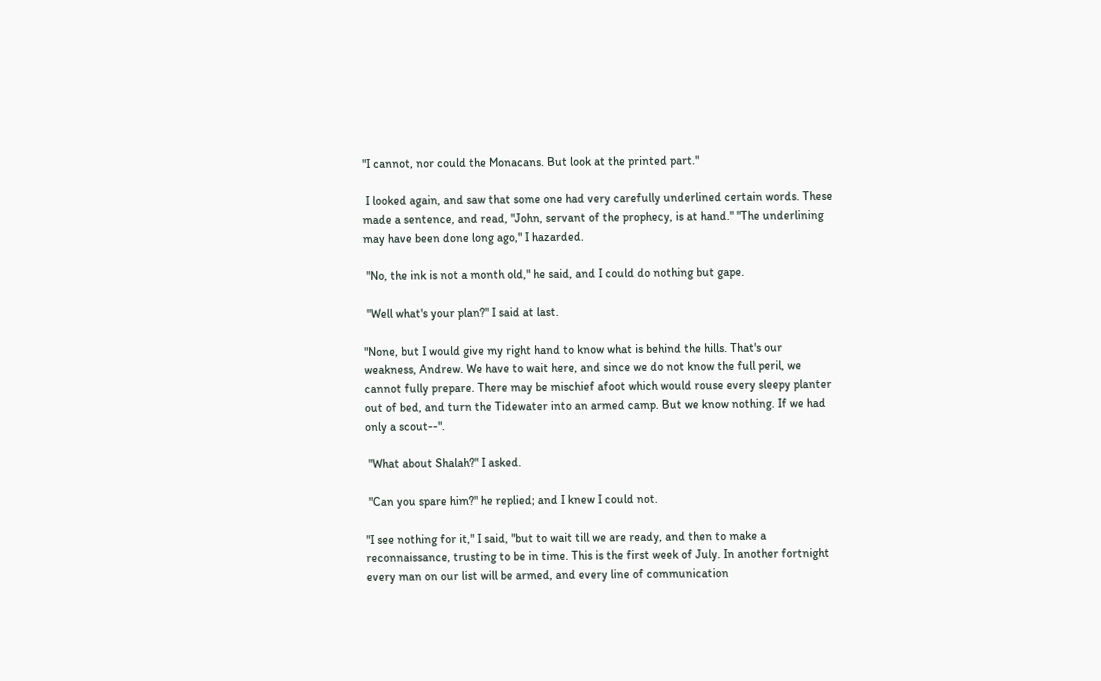"I cannot, nor could the Monacans. But look at the printed part."

 I looked again, and saw that some one had very carefully underlined certain words. These made a sentence, and read, "John, servant of the prophecy, is at hand." "The underlining may have been done long ago," I hazarded.

 "No, the ink is not a month old," he said, and I could do nothing but gape.

 "Well what's your plan?" I said at last.

"None, but I would give my right hand to know what is behind the hills. That's our weakness, Andrew. We have to wait here, and since we do not know the full peril, we cannot fully prepare. There may be mischief afoot which would rouse every sleepy planter out of bed, and turn the Tidewater into an armed camp. But we know nothing. If we had only a scout--".

 "What about Shalah?" I asked.

 "Can you spare him?" he replied; and I knew I could not.

"I see nothing for it," I said, "but to wait till we are ready, and then to make a reconnaissance, trusting to be in time. This is the first week of July. In another fortnight every man on our list will be armed, and every line of communication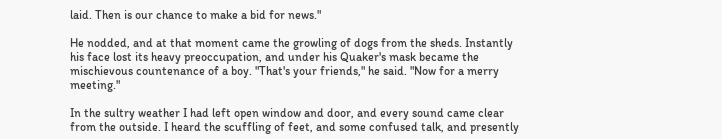laid. Then is our chance to make a bid for news."

He nodded, and at that moment came the growling of dogs from the sheds. Instantly his face lost its heavy preoccupation, and under his Quaker's mask became the mischievous countenance of a boy. "That's your friends," he said. "Now for a merry meeting."

In the sultry weather I had left open window and door, and every sound came clear from the outside. I heard the scuffling of feet, and some confused talk, and presently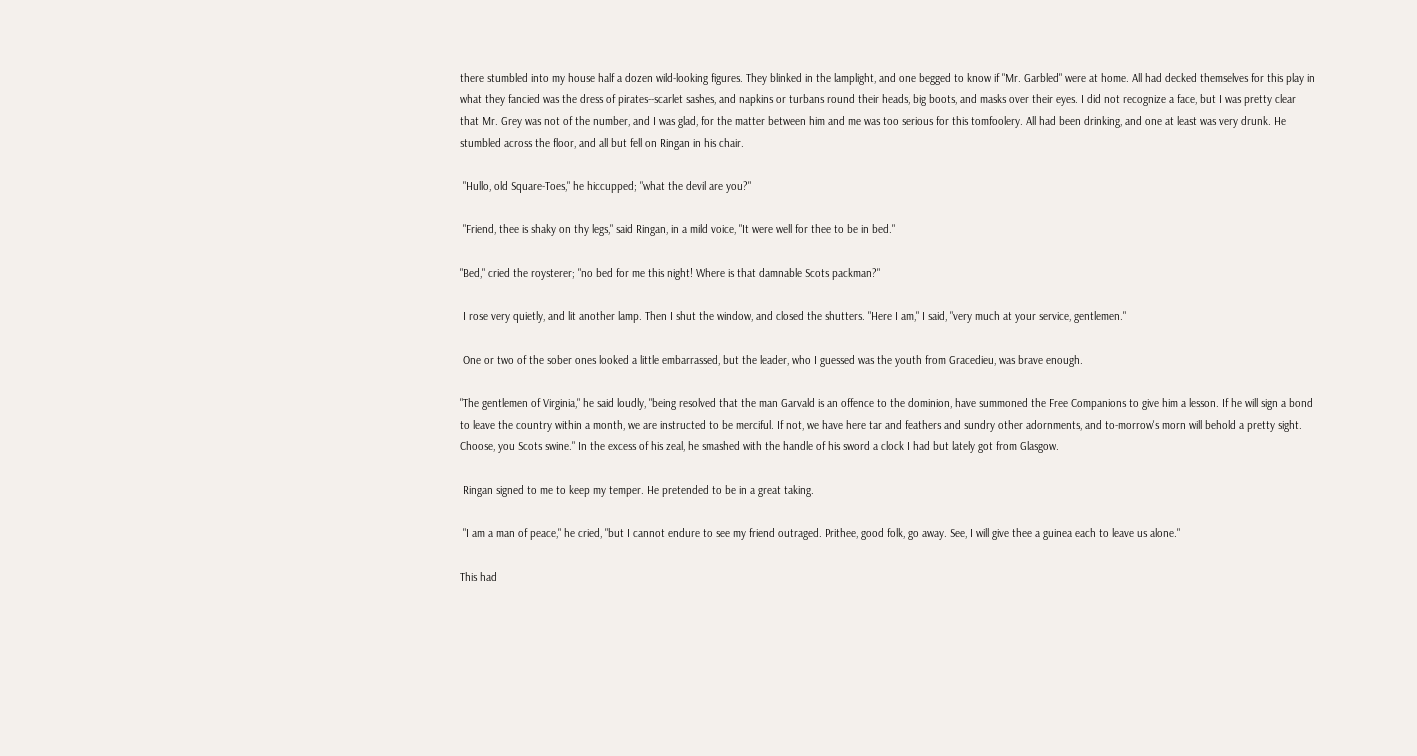there stumbled into my house half a dozen wild-looking figures. They blinked in the lamplight, and one begged to know if "Mr. Garbled" were at home. All had decked themselves for this play in what they fancied was the dress of pirates--scarlet sashes, and napkins or turbans round their heads, big boots, and masks over their eyes. I did not recognize a face, but I was pretty clear that Mr. Grey was not of the number, and I was glad, for the matter between him and me was too serious for this tomfoolery. All had been drinking, and one at least was very drunk. He stumbled across the floor, and all but fell on Ringan in his chair.

 "Hullo, old Square-Toes," he hiccupped; "what the devil are you?"

 "Friend, thee is shaky on thy legs," said Ringan, in a mild voice, "It were well for thee to be in bed."

"Bed," cried the roysterer; "no bed for me this night! Where is that damnable Scots packman?"

 I rose very quietly, and lit another lamp. Then I shut the window, and closed the shutters. "Here I am," I said, "very much at your service, gentlemen."

 One or two of the sober ones looked a little embarrassed, but the leader, who I guessed was the youth from Gracedieu, was brave enough.

"The gentlemen of Virginia," he said loudly, "being resolved that the man Garvald is an offence to the dominion, have summoned the Free Companions to give him a lesson. If he will sign a bond to leave the country within a month, we are instructed to be merciful. If not, we have here tar and feathers and sundry other adornments, and to-morrow's morn will behold a pretty sight. Choose, you Scots swine." In the excess of his zeal, he smashed with the handle of his sword a clock I had but lately got from Glasgow.

 Ringan signed to me to keep my temper. He pretended to be in a great taking.

 "I am a man of peace," he cried, "but I cannot endure to see my friend outraged. Prithee, good folk, go away. See, I will give thee a guinea each to leave us alone."

This had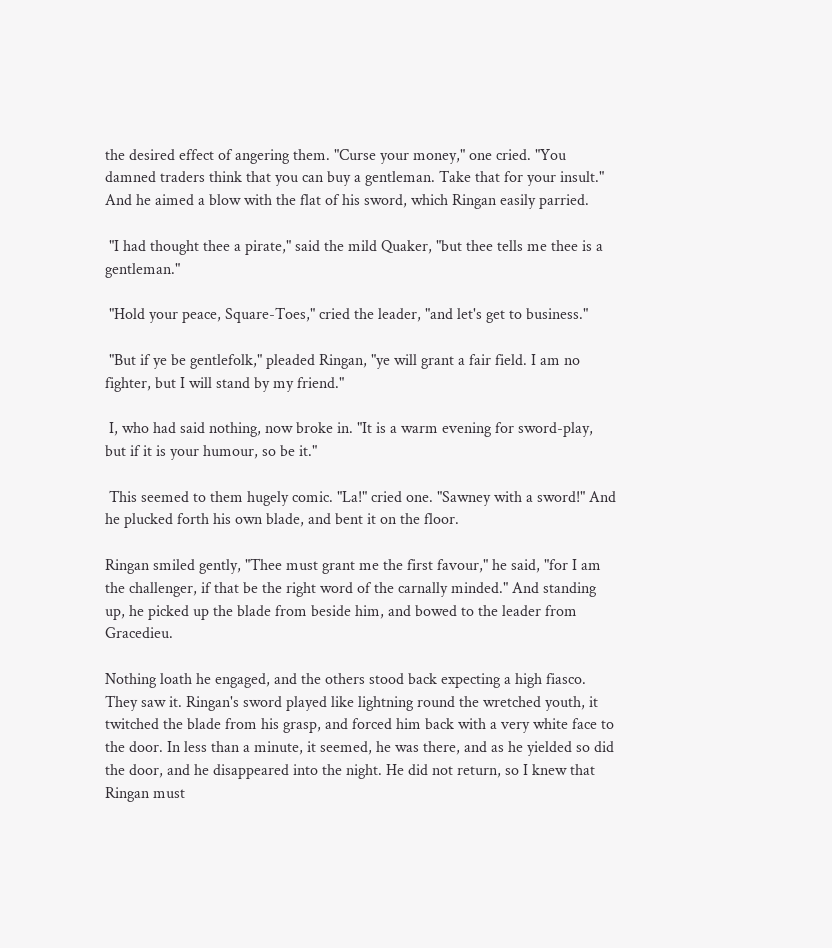the desired effect of angering them. "Curse your money," one cried. "You damned traders think that you can buy a gentleman. Take that for your insult." And he aimed a blow with the flat of his sword, which Ringan easily parried.

 "I had thought thee a pirate," said the mild Quaker, "but thee tells me thee is a gentleman."

 "Hold your peace, Square-Toes," cried the leader, "and let's get to business."

 "But if ye be gentlefolk," pleaded Ringan, "ye will grant a fair field. I am no fighter, but I will stand by my friend."

 I, who had said nothing, now broke in. "It is a warm evening for sword-play, but if it is your humour, so be it."

 This seemed to them hugely comic. "La!" cried one. "Sawney with a sword!" And he plucked forth his own blade, and bent it on the floor.

Ringan smiled gently, "Thee must grant me the first favour," he said, "for I am the challenger, if that be the right word of the carnally minded." And standing up, he picked up the blade from beside him, and bowed to the leader from Gracedieu.

Nothing loath he engaged, and the others stood back expecting a high fiasco. They saw it. Ringan's sword played like lightning round the wretched youth, it twitched the blade from his grasp, and forced him back with a very white face to the door. In less than a minute, it seemed, he was there, and as he yielded so did the door, and he disappeared into the night. He did not return, so I knew that Ringan must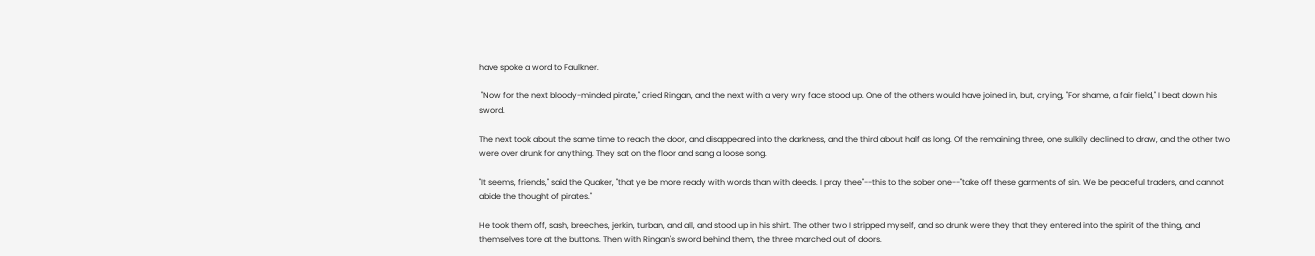have spoke a word to Faulkner.

 "Now for the next bloody-minded pirate," cried Ringan, and the next with a very wry face stood up. One of the others would have joined in, but, crying, "For shame, a fair field," I beat down his sword.

The next took about the same time to reach the door, and disappeared into the darkness, and the third about half as long. Of the remaining three, one sulkily declined to draw, and the other two were over drunk for anything. They sat on the floor and sang a loose song.

"It seems, friends," said the Quaker, "that ye be more ready with words than with deeds. I pray thee"--this to the sober one--"take off these garments of sin. We be peaceful traders, and cannot abide the thought of pirates."

He took them off, sash, breeches, jerkin, turban, and all, and stood up in his shirt. The other two I stripped myself, and so drunk were they that they entered into the spirit of the thing, and themselves tore at the buttons. Then with Ringan's sword behind them, the three marched out of doors.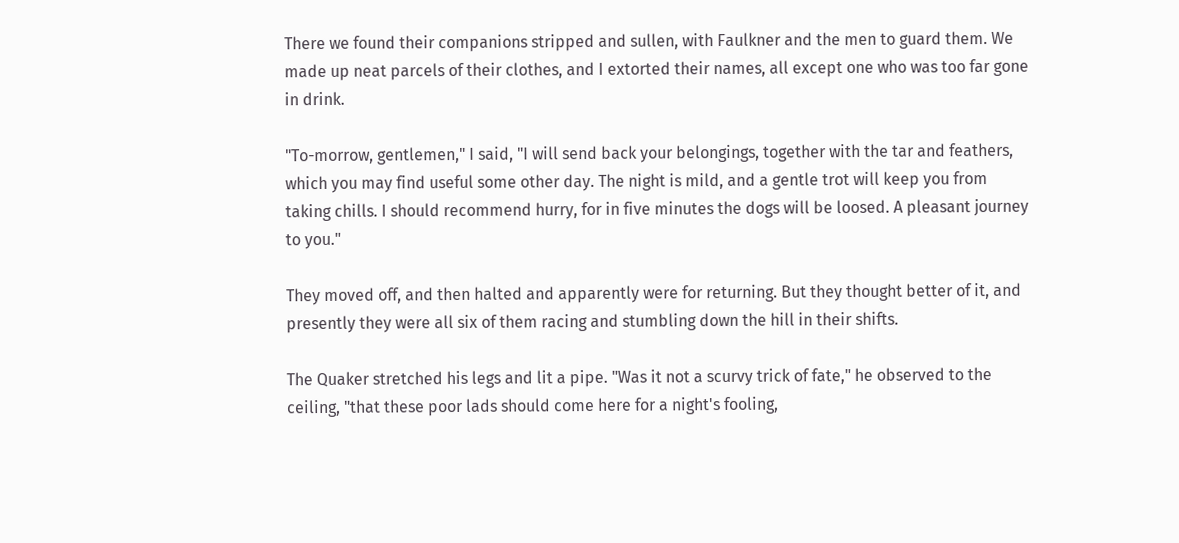There we found their companions stripped and sullen, with Faulkner and the men to guard them. We made up neat parcels of their clothes, and I extorted their names, all except one who was too far gone in drink.

"To-morrow, gentlemen," I said, "I will send back your belongings, together with the tar and feathers, which you may find useful some other day. The night is mild, and a gentle trot will keep you from taking chills. I should recommend hurry, for in five minutes the dogs will be loosed. A pleasant journey to you."

They moved off, and then halted and apparently were for returning. But they thought better of it, and presently they were all six of them racing and stumbling down the hill in their shifts.

The Quaker stretched his legs and lit a pipe. "Was it not a scurvy trick of fate," he observed to the ceiling, "that these poor lads should come here for a night's fooling,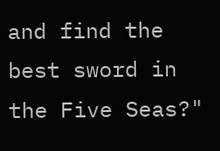and find the best sword in the Five Seas?"